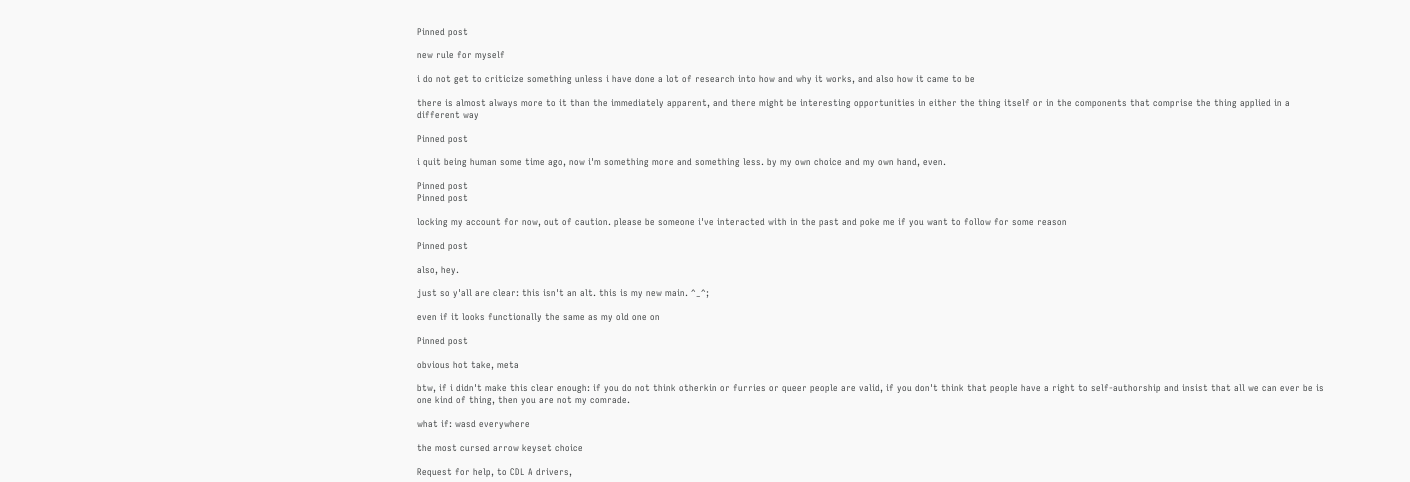Pinned post

new rule for myself

i do not get to criticize something unless i have done a lot of research into how and why it works, and also how it came to be

there is almost always more to it than the immediately apparent, and there might be interesting opportunities in either the thing itself or in the components that comprise the thing applied in a different way

Pinned post

i quit being human some time ago, now i'm something more and something less. by my own choice and my own hand, even.

Pinned post
Pinned post

locking my account for now, out of caution. please be someone i've interacted with in the past and poke me if you want to follow for some reason

Pinned post

also, hey.

just so y'all are clear: this isn't an alt. this is my new main. ^_^;

even if it looks functionally the same as my old one on

Pinned post

obvious hot take, meta

btw, if i didn't make this clear enough: if you do not think otherkin or furries or queer people are valid, if you don't think that people have a right to self-authorship and insist that all we can ever be is one kind of thing, then you are not my comrade.

what if: wasd everywhere

the most cursed arrow keyset choice

Request for help, to CDL A drivers,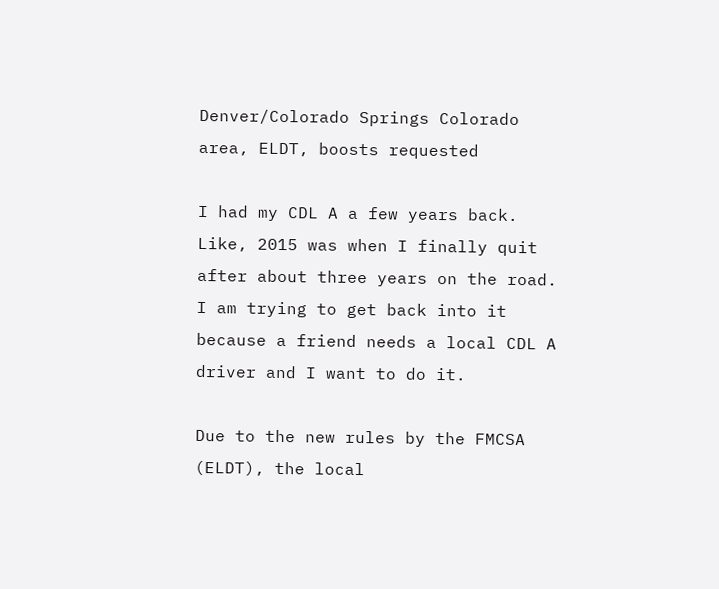Denver/Colorado Springs Colorado area, ELDT, boosts requested

I had my CDL A a few years back. Like, 2015 was when I finally quit after about three years on the road. I am trying to get back into it because a friend needs a local CDL A driver and I want to do it.

Due to the new rules by the FMCSA (ELDT), the local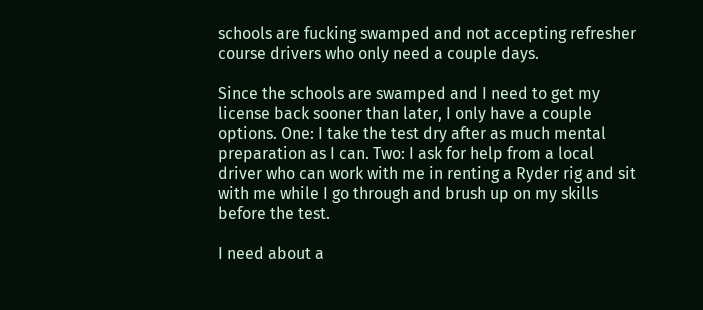schools are fucking swamped and not accepting refresher course drivers who only need a couple days.

Since the schools are swamped and I need to get my license back sooner than later, I only have a couple options. One: I take the test dry after as much mental preparation as I can. Two: I ask for help from a local driver who can work with me in renting a Ryder rig and sit with me while I go through and brush up on my skills before the test.

I need about a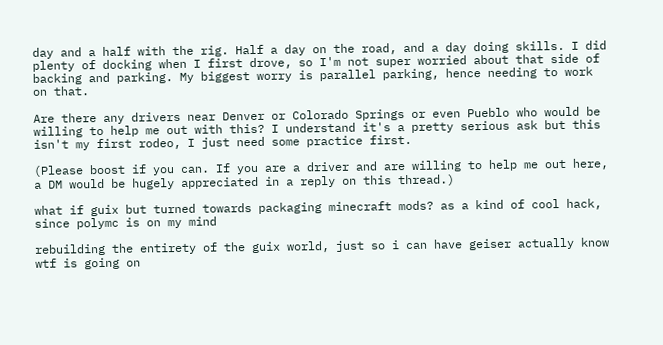day and a half with the rig. Half a day on the road, and a day doing skills. I did plenty of docking when I first drove, so I'm not super worried about that side of backing and parking. My biggest worry is parallel parking, hence needing to work on that.

Are there any drivers near Denver or Colorado Springs or even Pueblo who would be willing to help me out with this? I understand it's a pretty serious ask but this isn't my first rodeo, I just need some practice first.

(Please boost if you can. If you are a driver and are willing to help me out here, a DM would be hugely appreciated in a reply on this thread.)

what if guix but turned towards packaging minecraft mods? as a kind of cool hack, since polymc is on my mind

rebuilding the entirety of the guix world, just so i can have geiser actually know wtf is going on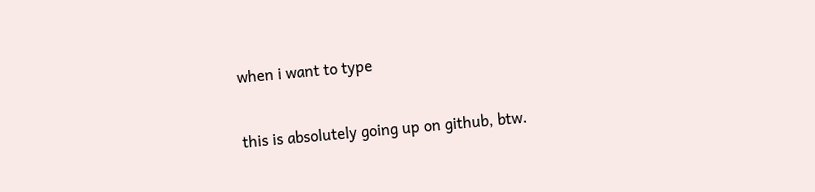when i want to type

this is absolutely going up on github, btw.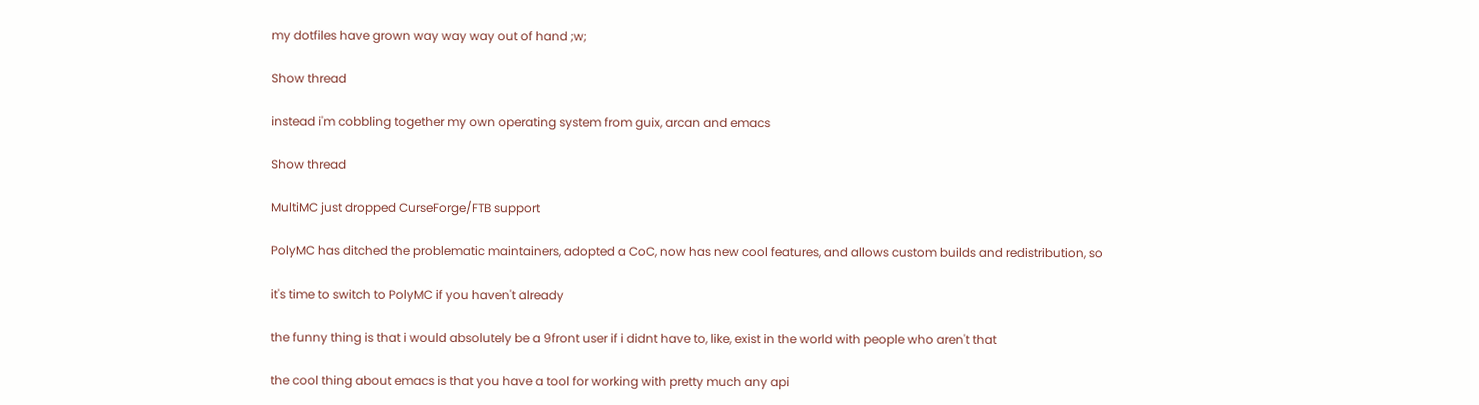my dotfiles have grown way way way out of hand ;w;

Show thread

instead i'm cobbling together my own operating system from guix, arcan and emacs

Show thread

MultiMC just dropped CurseForge/FTB support

PolyMC has ditched the problematic maintainers, adopted a CoC, now has new cool features, and allows custom builds and redistribution, so

it's time to switch to PolyMC if you haven't already

the funny thing is that i would absolutely be a 9front user if i didnt have to, like, exist in the world with people who aren't that

the cool thing about emacs is that you have a tool for working with pretty much any api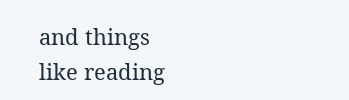and things like reading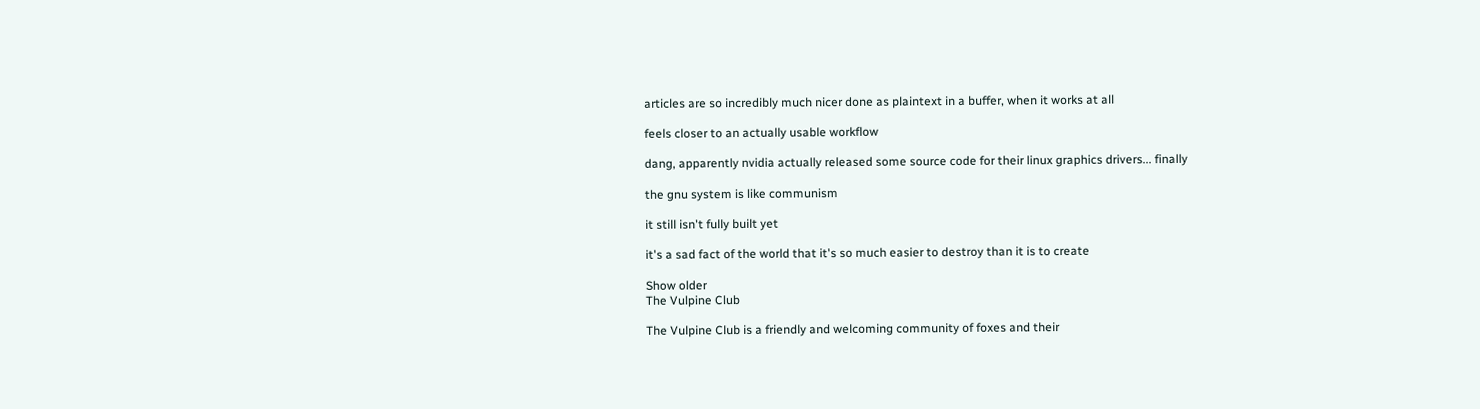articles are so incredibly much nicer done as plaintext in a buffer, when it works at all

feels closer to an actually usable workflow

dang, apparently nvidia actually released some source code for their linux graphics drivers... finally

the gnu system is like communism

it still isn't fully built yet

it's a sad fact of the world that it's so much easier to destroy than it is to create

Show older
The Vulpine Club

The Vulpine Club is a friendly and welcoming community of foxes and their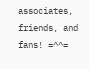associates, friends, and fans! =^^=